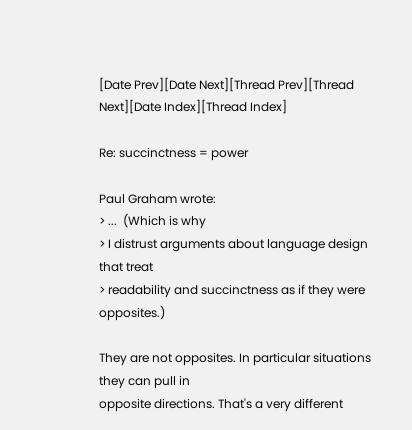[Date Prev][Date Next][Thread Prev][Thread Next][Date Index][Thread Index]

Re: succinctness = power

Paul Graham wrote:
> ...  (Which is why
> I distrust arguments about language design that treat
> readability and succinctness as if they were opposites.)

They are not opposites. In particular situations they can pull in
opposite directions. That's a very different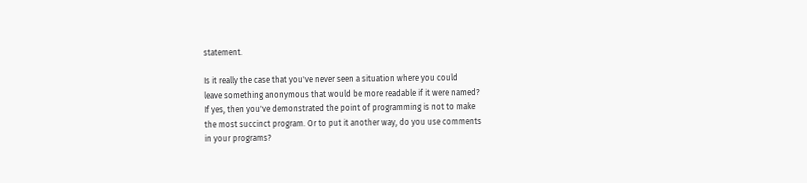statement.

Is it really the case that you've never seen a situation where you could
leave something anonymous that would be more readable if it were named?
If yes, then you've demonstrated the point of programming is not to make
the most succinct program. Or to put it another way, do you use comments
in your programs?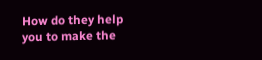How do they help you to make the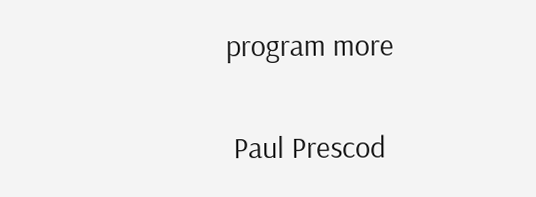program more

 Paul Prescod